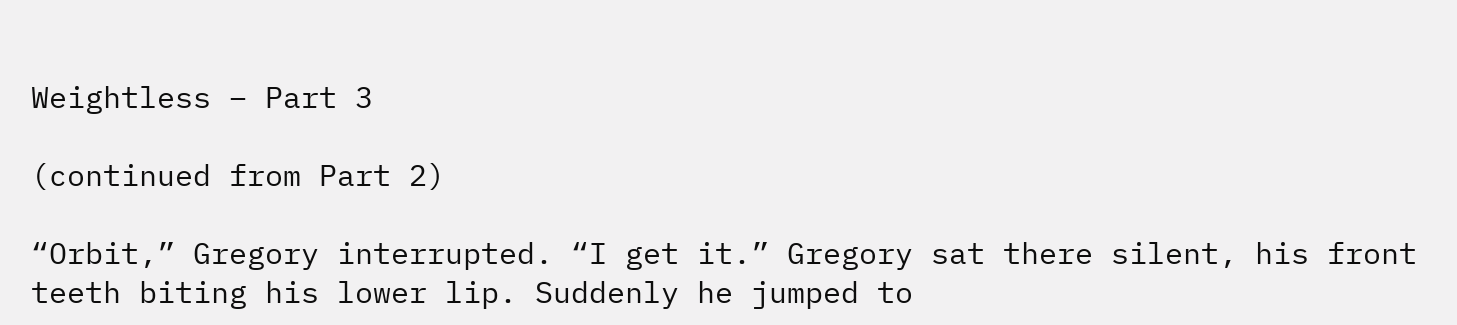Weightless – Part 3

(continued from Part 2)

“Orbit,” Gregory interrupted. “I get it.” Gregory sat there silent, his front teeth biting his lower lip. Suddenly he jumped to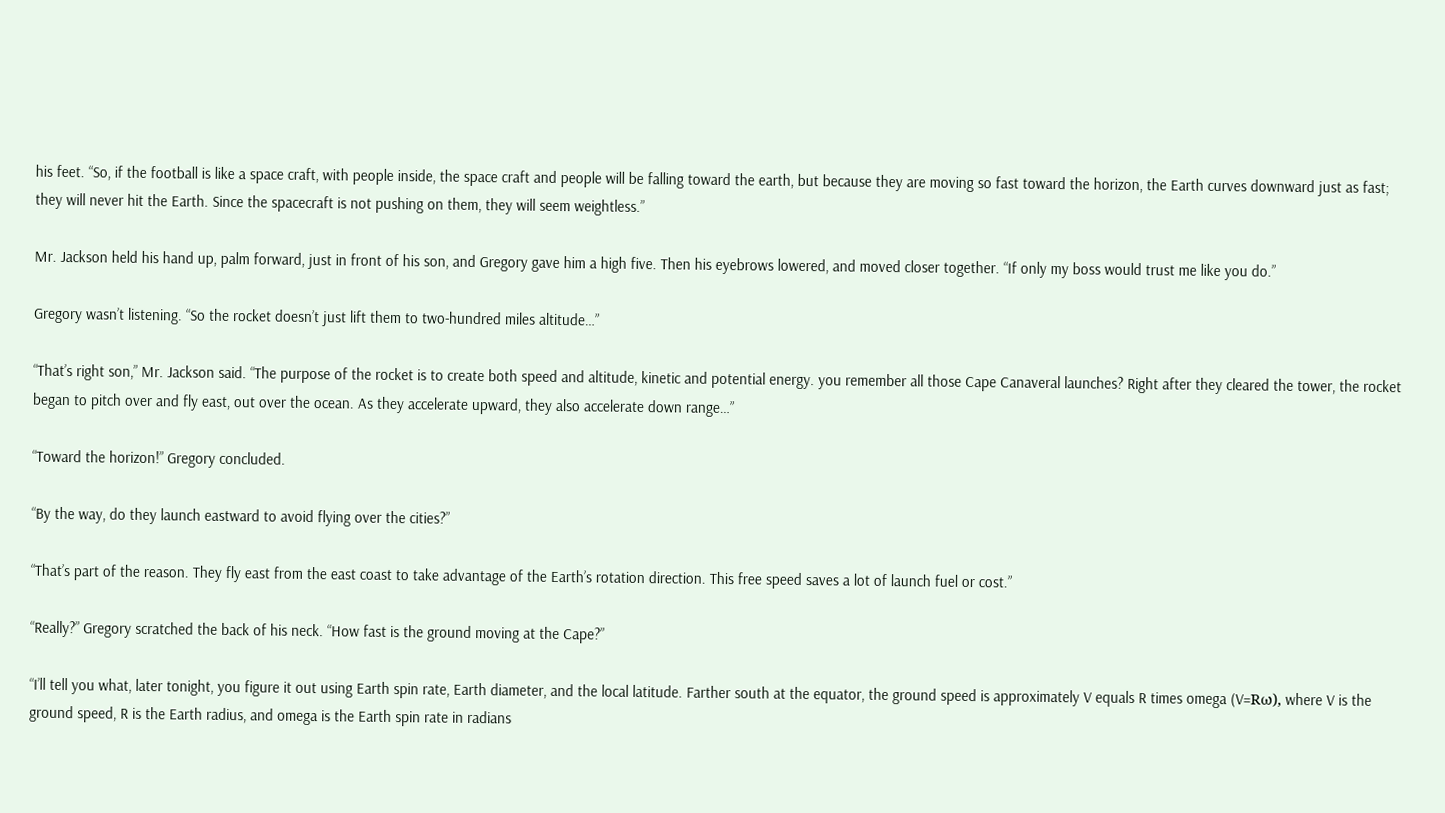his feet. “So, if the football is like a space craft, with people inside, the space craft and people will be falling toward the earth, but because they are moving so fast toward the horizon, the Earth curves downward just as fast; they will never hit the Earth. Since the spacecraft is not pushing on them, they will seem weightless.”

Mr. Jackson held his hand up, palm forward, just in front of his son, and Gregory gave him a high five. Then his eyebrows lowered, and moved closer together. “If only my boss would trust me like you do.”

Gregory wasn’t listening. “So the rocket doesn’t just lift them to two-hundred miles altitude…”

“That’s right son,” Mr. Jackson said. “The purpose of the rocket is to create both speed and altitude, kinetic and potential energy. you remember all those Cape Canaveral launches? Right after they cleared the tower, the rocket began to pitch over and fly east, out over the ocean. As they accelerate upward, they also accelerate down range…”

“Toward the horizon!” Gregory concluded.

“By the way, do they launch eastward to avoid flying over the cities?”

“That’s part of the reason. They fly east from the east coast to take advantage of the Earth’s rotation direction. This free speed saves a lot of launch fuel or cost.”

“Really?” Gregory scratched the back of his neck. “How fast is the ground moving at the Cape?”

“I’ll tell you what, later tonight, you figure it out using Earth spin rate, Earth diameter, and the local latitude. Farther south at the equator, the ground speed is approximately V equals R times omega (V=Rω), where V is the ground speed, R is the Earth radius, and omega is the Earth spin rate in radians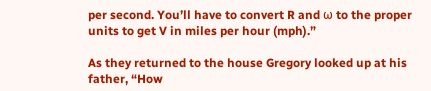per second. You’ll have to convert R and ω to the proper units to get V in miles per hour (mph).”

As they returned to the house Gregory looked up at his father, “How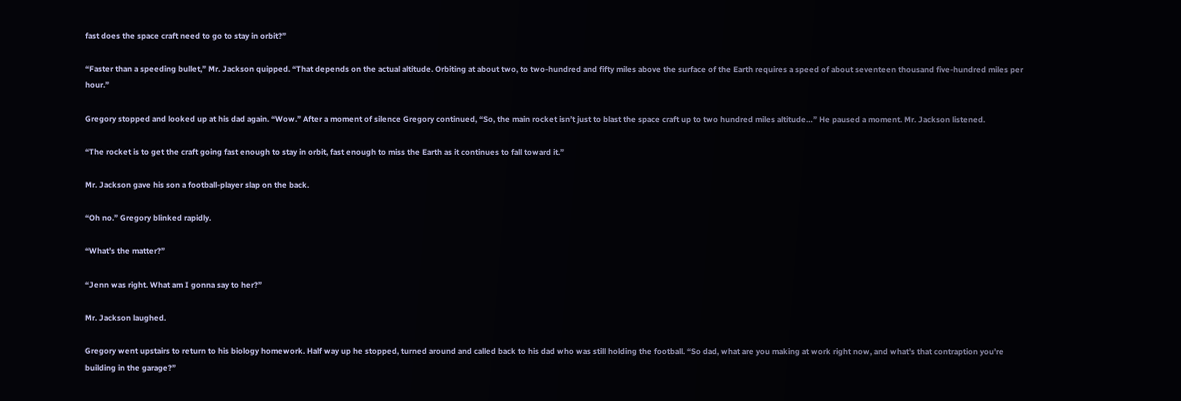fast does the space craft need to go to stay in orbit?”

“Faster than a speeding bullet,” Mr. Jackson quipped. “That depends on the actual altitude. Orbiting at about two, to two-hundred and fifty miles above the surface of the Earth requires a speed of about seventeen thousand five-hundred miles per hour.”

Gregory stopped and looked up at his dad again. “Wow.” After a moment of silence Gregory continued, “So, the main rocket isn’t just to blast the space craft up to two hundred miles altitude…” He paused a moment. Mr. Jackson listened.

“The rocket is to get the craft going fast enough to stay in orbit, fast enough to miss the Earth as it continues to fall toward it.”

Mr. Jackson gave his son a football-player slap on the back.

“Oh no.” Gregory blinked rapidly.

“What’s the matter?”

“Jenn was right. What am I gonna say to her?”

Mr. Jackson laughed.

Gregory went upstairs to return to his biology homework. Half way up he stopped, turned around and called back to his dad who was still holding the football. “So dad, what are you making at work right now, and what’s that contraption you’re building in the garage?”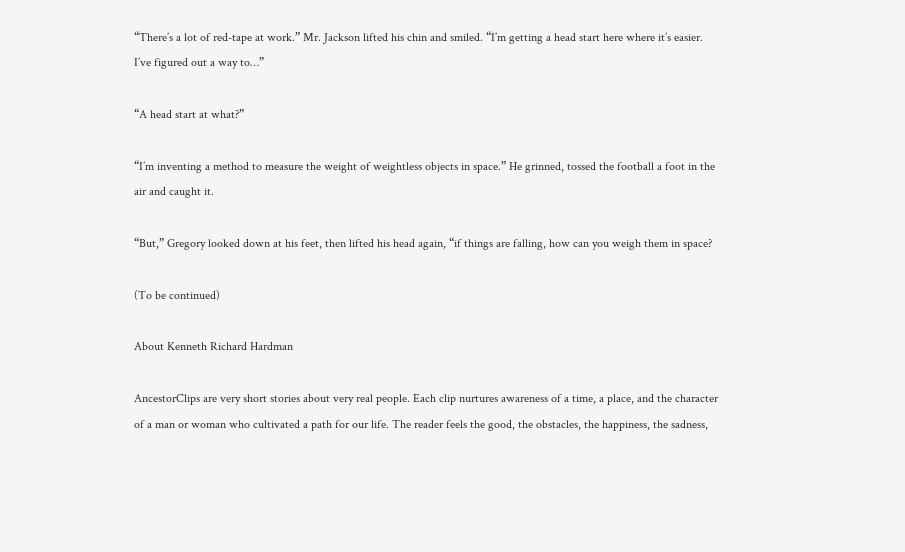“There’s a lot of red-tape at work.” Mr. Jackson lifted his chin and smiled. “I’m getting a head start here where it’s easier. I’ve figured out a way to…”

“A head start at what?”

“I’m inventing a method to measure the weight of weightless objects in space.” He grinned, tossed the football a foot in the air and caught it.

“But,” Gregory looked down at his feet, then lifted his head again, “if things are falling, how can you weigh them in space?

(To be continued)

About Kenneth Richard Hardman

AncestorClips are very short stories about very real people. Each clip nurtures awareness of a time, a place, and the character of a man or woman who cultivated a path for our life. The reader feels the good, the obstacles, the happiness, the sadness,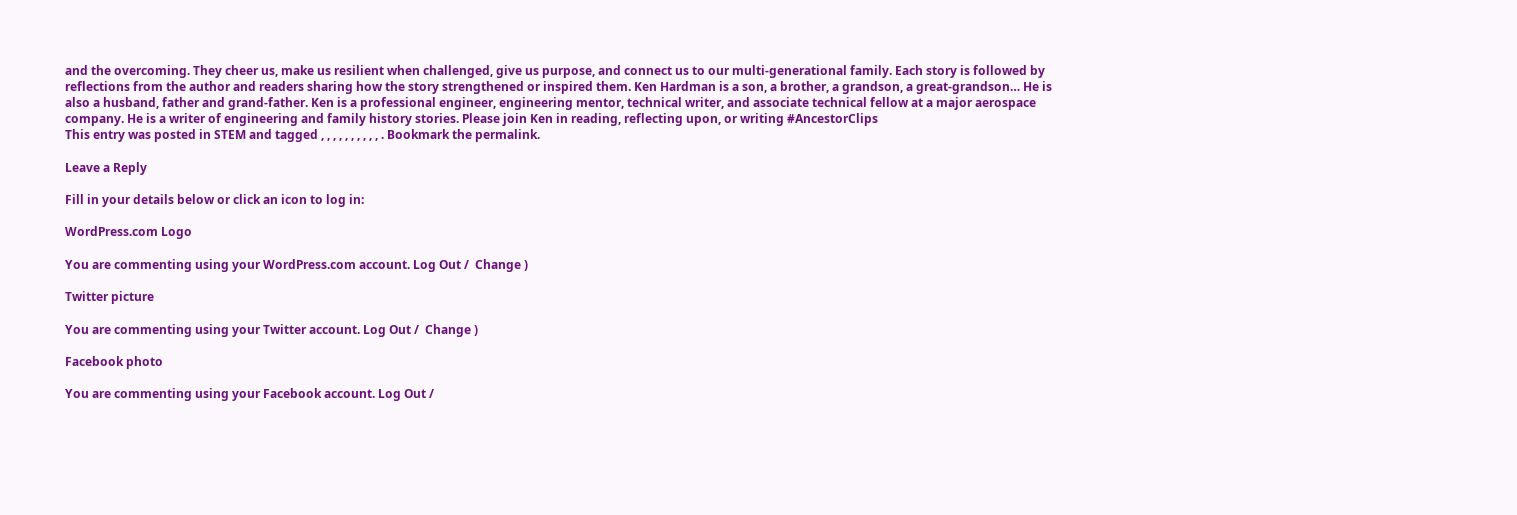and the overcoming. They cheer us, make us resilient when challenged, give us purpose, and connect us to our multi-generational family. Each story is followed by reflections from the author and readers sharing how the story strengthened or inspired them. Ken Hardman is a son, a brother, a grandson, a great-grandson… He is also a husband, father and grand-father. Ken is a professional engineer, engineering mentor, technical writer, and associate technical fellow at a major aerospace company. He is a writer of engineering and family history stories. Please join Ken in reading, reflecting upon, or writing #AncestorClips
This entry was posted in STEM and tagged , , , , , , , , , , . Bookmark the permalink.

Leave a Reply

Fill in your details below or click an icon to log in:

WordPress.com Logo

You are commenting using your WordPress.com account. Log Out /  Change )

Twitter picture

You are commenting using your Twitter account. Log Out /  Change )

Facebook photo

You are commenting using your Facebook account. Log Out /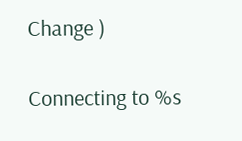Change )

Connecting to %s